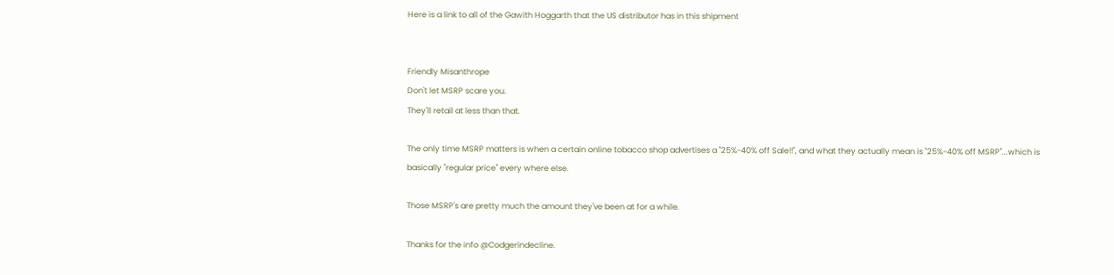Here is a link to all of the Gawith Hoggarth that the US distributor has in this shipment


Friendly Misanthrope
Don't let MSRP scare you.
They'll retail at less than that.

The only time MSRP matters is when a certain online tobacco shop advertises a "25%-40% off Sale!!", and what they actually mean is "25%-40% off MSRP"...which is basically "regular price" every where else.

Those MSRP's are pretty much the amount they've been at for a while.

Thanks for the info @Codgerindecline.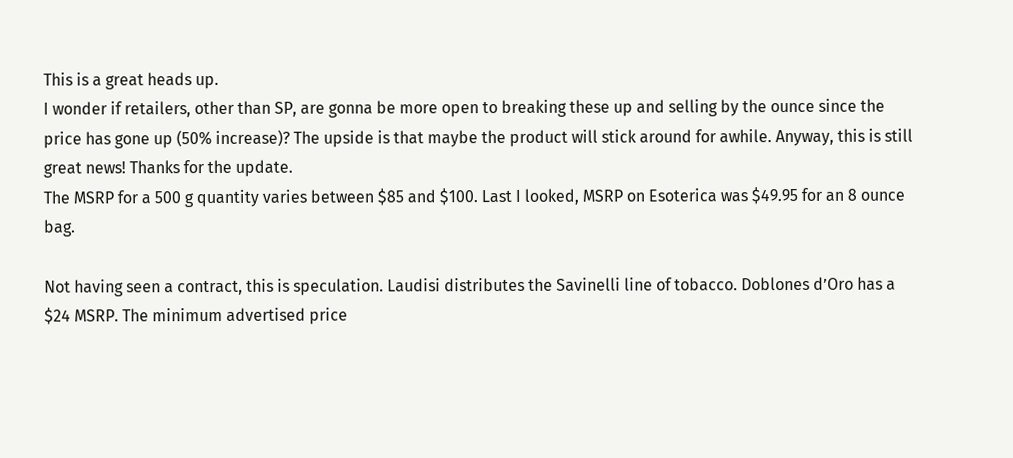This is a great heads up.
I wonder if retailers, other than SP, are gonna be more open to breaking these up and selling by the ounce since the price has gone up (50% increase)? The upside is that maybe the product will stick around for awhile. Anyway, this is still great news! Thanks for the update.
The MSRP for a 500 g quantity varies between $85 and $100. Last I looked, MSRP on Esoterica was $49.95 for an 8 ounce bag.

Not having seen a contract, this is speculation. Laudisi distributes the Savinelli line of tobacco. Doblones d’Oro has a $24 MSRP. The minimum advertised price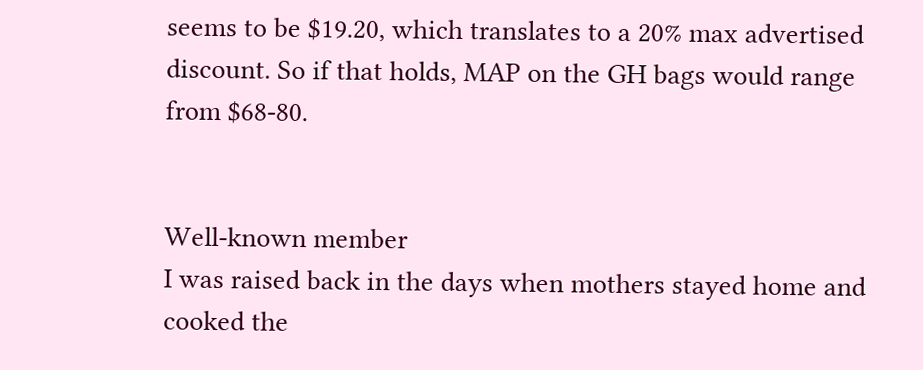seems to be $19.20, which translates to a 20% max advertised discount. So if that holds, MAP on the GH bags would range from $68-80.


Well-known member
I was raised back in the days when mothers stayed home and cooked the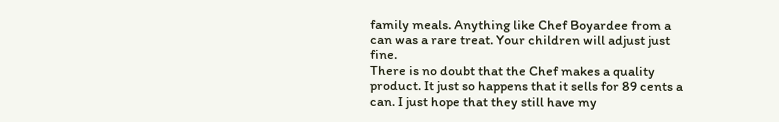family meals. Anything like Chef Boyardee from a can was a rare treat. Your children will adjust just fine.
There is no doubt that the Chef makes a quality product. It just so happens that it sells for 89 cents a can. I just hope that they still have my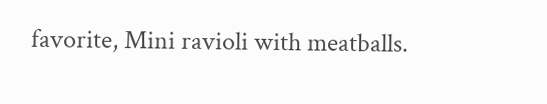favorite, Mini ravioli with meatballs.